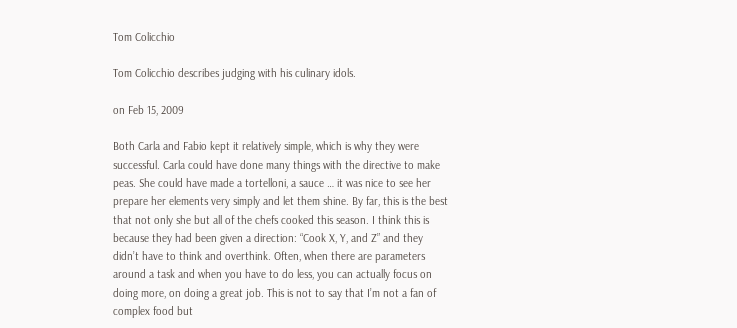Tom Colicchio

Tom Colicchio describes judging with his culinary idols.

on Feb 15, 2009

Both Carla and Fabio kept it relatively simple, which is why they were successful. Carla could have done many things with the directive to make peas. She could have made a tortelloni, a sauce … it was nice to see her prepare her elements very simply and let them shine. By far, this is the best that not only she but all of the chefs cooked this season. I think this is because they had been given a direction: “Cook X, Y, and Z” and they didn’t have to think and overthink. Often, when there are parameters around a task and when you have to do less, you can actually focus on doing more, on doing a great job. This is not to say that I’m not a fan of complex food but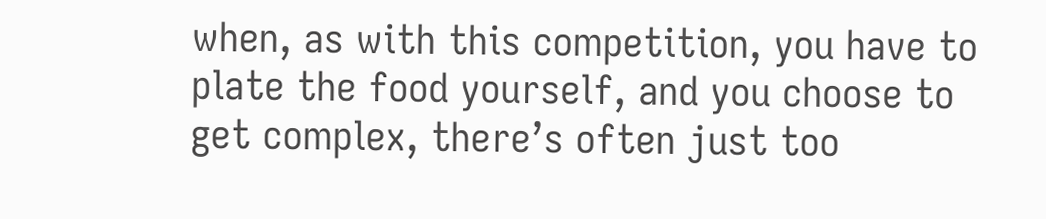when, as with this competition, you have to plate the food yourself, and you choose to get complex, there’s often just too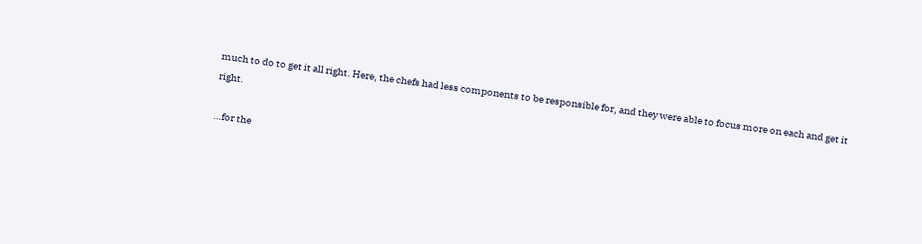much to do to get it all right. Here, the chefs had less components to be responsible for, and they were able to focus more on each and get it right.

…for the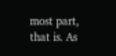most part, that is. As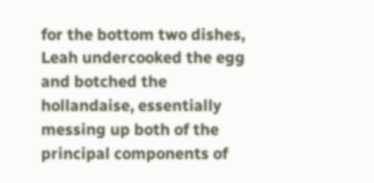for the bottom two dishes, Leah undercooked the egg and botched the hollandaise, essentially messing up both of the principal components of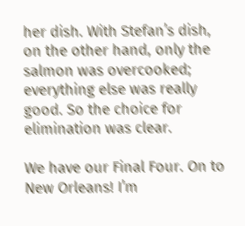her dish. With Stefan’s dish, on the other hand, only the salmon was overcooked; everything else was really good. So the choice for elimination was clear.

We have our Final Four. On to New Orleans! I’m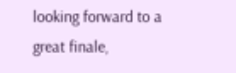looking forward to a great finale,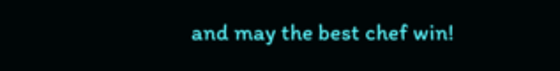and may the best chef win!